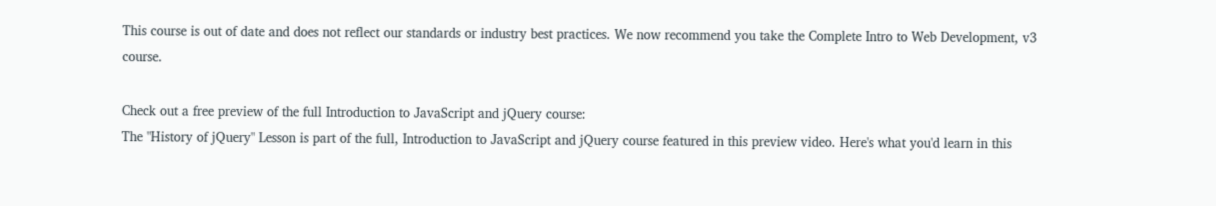This course is out of date and does not reflect our standards or industry best practices. We now recommend you take the Complete Intro to Web Development, v3 course.

Check out a free preview of the full Introduction to JavaScript and jQuery course:
The "History of jQuery" Lesson is part of the full, Introduction to JavaScript and jQuery course featured in this preview video. Here's what you'd learn in this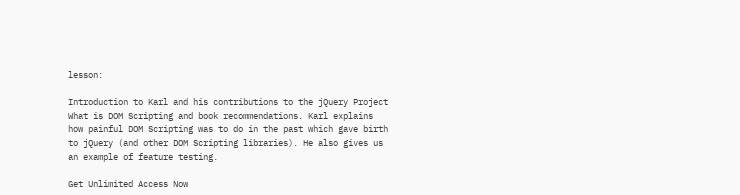lesson:

Introduction to Karl and his contributions to the jQuery Project What is DOM Scripting and book recommendations. Karl explains how painful DOM Scripting was to do in the past which gave birth to jQuery (and other DOM Scripting libraries). He also gives us an example of feature testing.

Get Unlimited Access Now